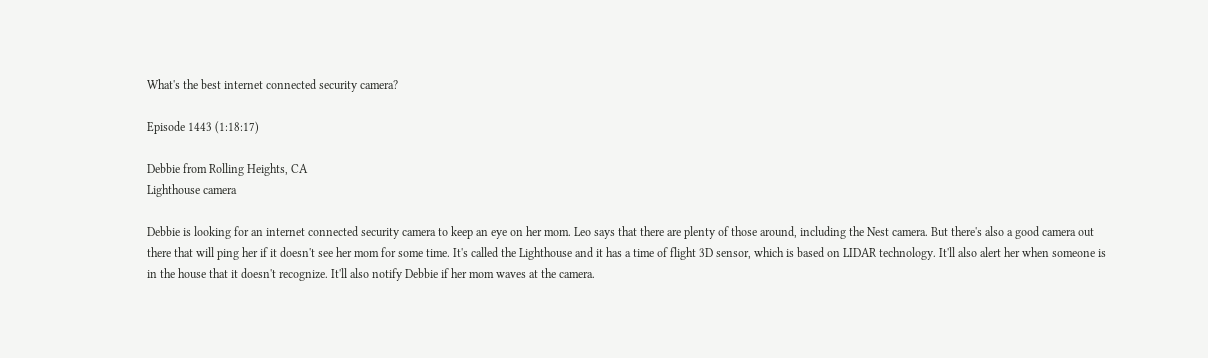What's the best internet connected security camera?

Episode 1443 (1:18:17)

Debbie from Rolling Heights, CA
Lighthouse camera

Debbie is looking for an internet connected security camera to keep an eye on her mom. Leo says that there are plenty of those around, including the Nest camera. But there's also a good camera out there that will ping her if it doesn't see her mom for some time. It's called the Lighthouse and it has a time of flight 3D sensor, which is based on LIDAR technology. It'll also alert her when someone is in the house that it doesn't recognize. It'll also notify Debbie if her mom waves at the camera.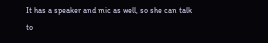It has a speaker and mic as well, so she can talk to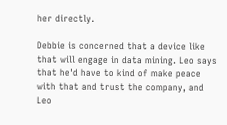her directly.

Debbie is concerned that a device like that will engage in data mining. Leo says that he'd have to kind of make peace with that and trust the company, and Leo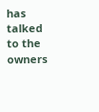has talked to the owners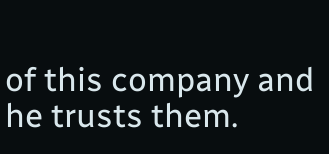of this company and he trusts them.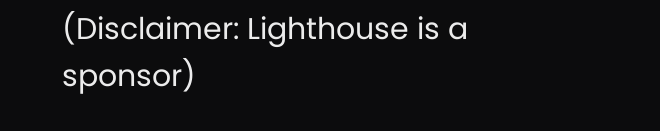(Disclaimer: Lighthouse is a sponsor)